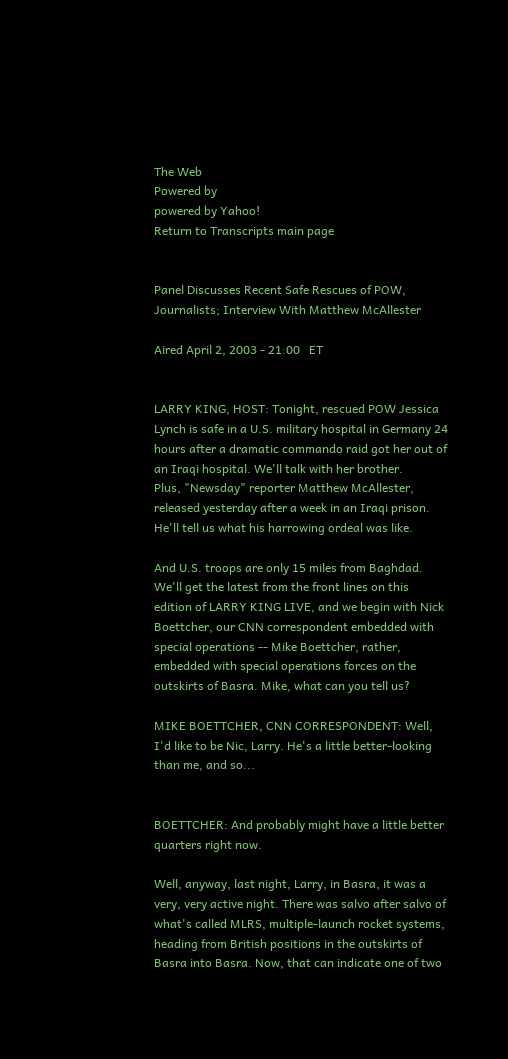The Web
Powered by
powered by Yahoo!
Return to Transcripts main page


Panel Discusses Recent Safe Rescues of POW, Journalists; Interview With Matthew McAllester

Aired April 2, 2003 - 21:00   ET


LARRY KING, HOST: Tonight, rescued POW Jessica Lynch is safe in a U.S. military hospital in Germany 24 hours after a dramatic commando raid got her out of an Iraqi hospital. We'll talk with her brother.
Plus, "Newsday" reporter Matthew McAllester, released yesterday after a week in an Iraqi prison. He'll tell us what his harrowing ordeal was like.

And U.S. troops are only 15 miles from Baghdad. We'll get the latest from the front lines on this edition of LARRY KING LIVE, and we begin with Nick Boettcher, our CNN correspondent embedded with special operations -- Mike Boettcher, rather, embedded with special operations forces on the outskirts of Basra. Mike, what can you tell us?

MIKE BOETTCHER, CNN CORRESPONDENT: Well, I'd like to be Nic, Larry. He's a little better-looking than me, and so...


BOETTCHER: And probably might have a little better quarters right now.

Well, anyway, last night, Larry, in Basra, it was a very, very active night. There was salvo after salvo of what's called MLRS, multiple-launch rocket systems, heading from British positions in the outskirts of Basra into Basra. Now, that can indicate one of two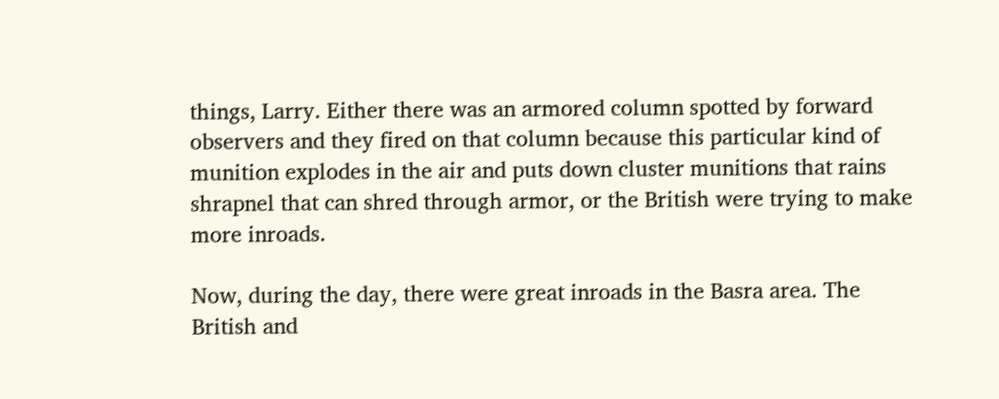things, Larry. Either there was an armored column spotted by forward observers and they fired on that column because this particular kind of munition explodes in the air and puts down cluster munitions that rains shrapnel that can shred through armor, or the British were trying to make more inroads.

Now, during the day, there were great inroads in the Basra area. The British and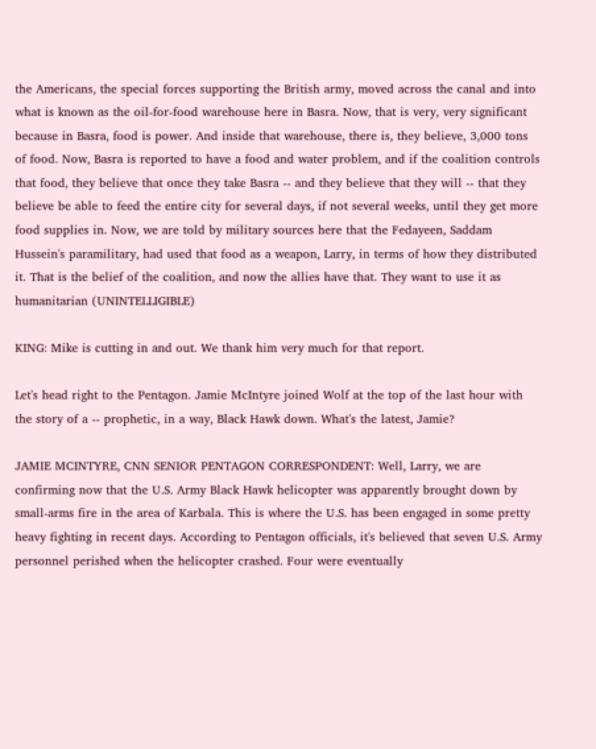the Americans, the special forces supporting the British army, moved across the canal and into what is known as the oil-for-food warehouse here in Basra. Now, that is very, very significant because in Basra, food is power. And inside that warehouse, there is, they believe, 3,000 tons of food. Now, Basra is reported to have a food and water problem, and if the coalition controls that food, they believe that once they take Basra -- and they believe that they will -- that they believe be able to feed the entire city for several days, if not several weeks, until they get more food supplies in. Now, we are told by military sources here that the Fedayeen, Saddam Hussein's paramilitary, had used that food as a weapon, Larry, in terms of how they distributed it. That is the belief of the coalition, and now the allies have that. They want to use it as humanitarian (UNINTELLIGIBLE)

KING: Mike is cutting in and out. We thank him very much for that report.

Let's head right to the Pentagon. Jamie McIntyre joined Wolf at the top of the last hour with the story of a -- prophetic, in a way, Black Hawk down. What's the latest, Jamie?

JAMIE MCINTYRE, CNN SENIOR PENTAGON CORRESPONDENT: Well, Larry, we are confirming now that the U.S. Army Black Hawk helicopter was apparently brought down by small-arms fire in the area of Karbala. This is where the U.S. has been engaged in some pretty heavy fighting in recent days. According to Pentagon officials, it's believed that seven U.S. Army personnel perished when the helicopter crashed. Four were eventually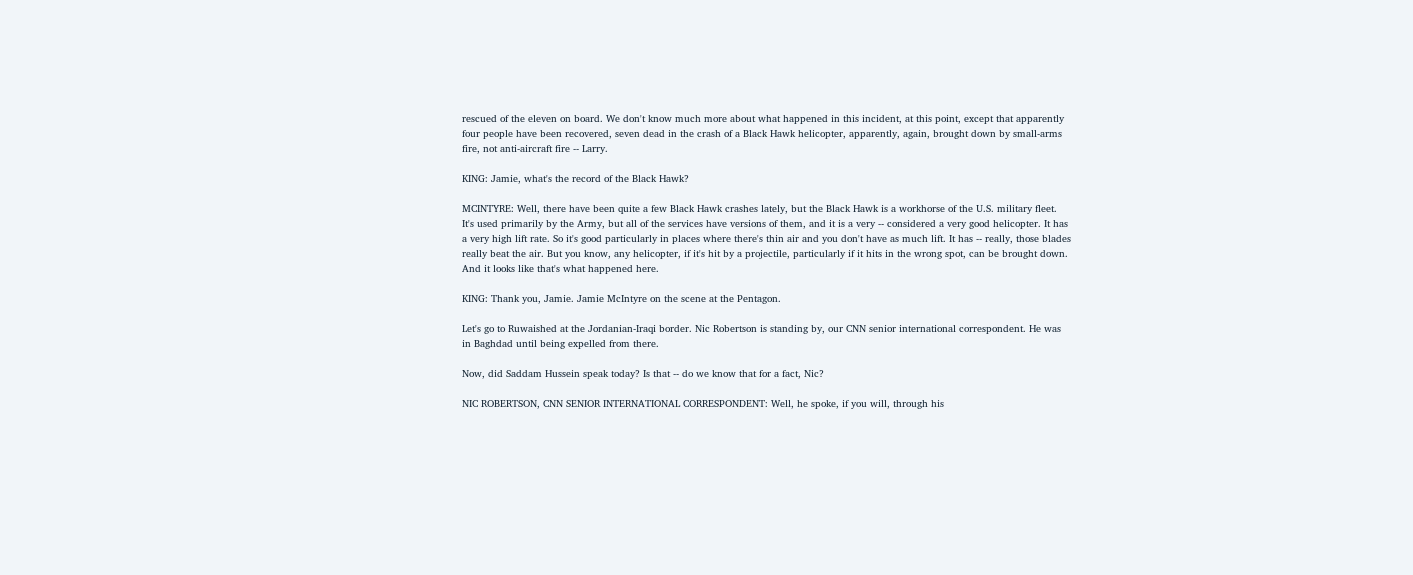rescued of the eleven on board. We don't know much more about what happened in this incident, at this point, except that apparently four people have been recovered, seven dead in the crash of a Black Hawk helicopter, apparently, again, brought down by small-arms fire, not anti-aircraft fire -- Larry.

KING: Jamie, what's the record of the Black Hawk?

MCINTYRE: Well, there have been quite a few Black Hawk crashes lately, but the Black Hawk is a workhorse of the U.S. military fleet. It's used primarily by the Army, but all of the services have versions of them, and it is a very -- considered a very good helicopter. It has a very high lift rate. So it's good particularly in places where there's thin air and you don't have as much lift. It has -- really, those blades really beat the air. But you know, any helicopter, if it's hit by a projectile, particularly if it hits in the wrong spot, can be brought down. And it looks like that's what happened here.

KING: Thank you, Jamie. Jamie McIntyre on the scene at the Pentagon.

Let's go to Ruwaished at the Jordanian-Iraqi border. Nic Robertson is standing by, our CNN senior international correspondent. He was in Baghdad until being expelled from there.

Now, did Saddam Hussein speak today? Is that -- do we know that for a fact, Nic?

NIC ROBERTSON, CNN SENIOR INTERNATIONAL CORRESPONDENT: Well, he spoke, if you will, through his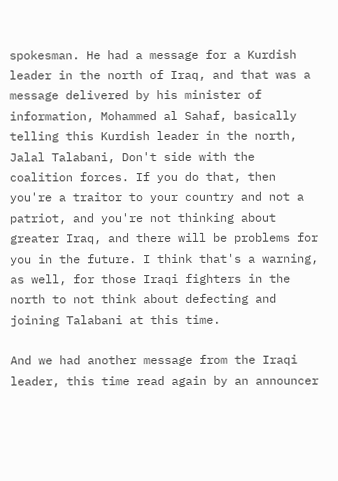spokesman. He had a message for a Kurdish leader in the north of Iraq, and that was a message delivered by his minister of information, Mohammed al Sahaf, basically telling this Kurdish leader in the north, Jalal Talabani, Don't side with the coalition forces. If you do that, then you're a traitor to your country and not a patriot, and you're not thinking about greater Iraq, and there will be problems for you in the future. I think that's a warning, as well, for those Iraqi fighters in the north to not think about defecting and joining Talabani at this time.

And we had another message from the Iraqi leader, this time read again by an announcer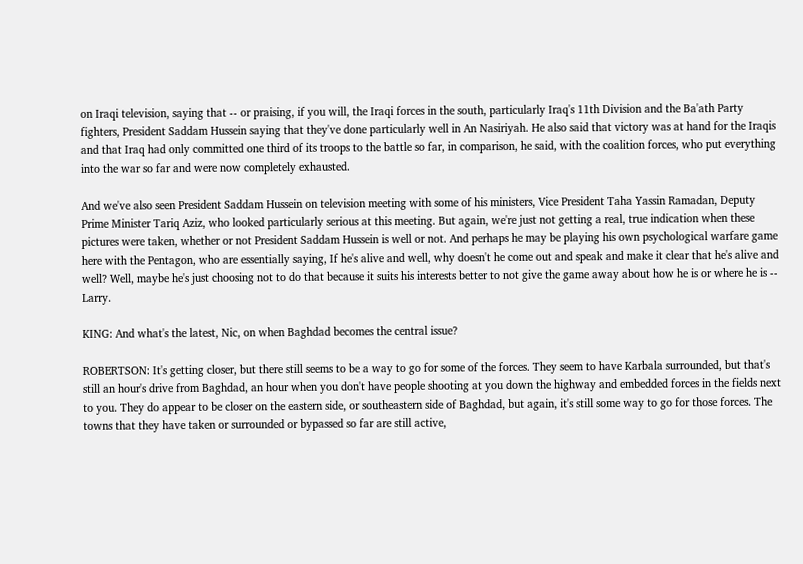on Iraqi television, saying that -- or praising, if you will, the Iraqi forces in the south, particularly Iraq's 11th Division and the Ba'ath Party fighters, President Saddam Hussein saying that they've done particularly well in An Nasiriyah. He also said that victory was at hand for the Iraqis and that Iraq had only committed one third of its troops to the battle so far, in comparison, he said, with the coalition forces, who put everything into the war so far and were now completely exhausted.

And we've also seen President Saddam Hussein on television meeting with some of his ministers, Vice President Taha Yassin Ramadan, Deputy Prime Minister Tariq Aziz, who looked particularly serious at this meeting. But again, we're just not getting a real, true indication when these pictures were taken, whether or not President Saddam Hussein is well or not. And perhaps he may be playing his own psychological warfare game here with the Pentagon, who are essentially saying, If he's alive and well, why doesn't he come out and speak and make it clear that he's alive and well? Well, maybe he's just choosing not to do that because it suits his interests better to not give the game away about how he is or where he is -- Larry.

KING: And what's the latest, Nic, on when Baghdad becomes the central issue?

ROBERTSON: It's getting closer, but there still seems to be a way to go for some of the forces. They seem to have Karbala surrounded, but that's still an hour's drive from Baghdad, an hour when you don't have people shooting at you down the highway and embedded forces in the fields next to you. They do appear to be closer on the eastern side, or southeastern side of Baghdad, but again, it's still some way to go for those forces. The towns that they have taken or surrounded or bypassed so far are still active,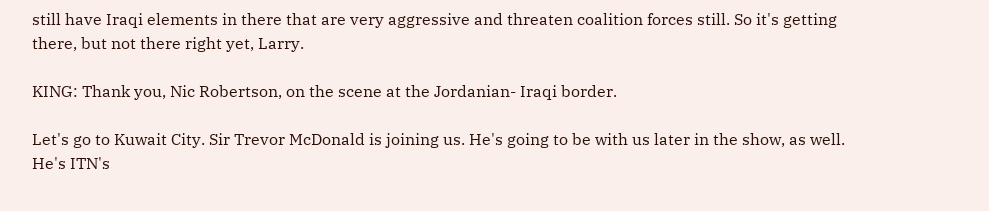still have Iraqi elements in there that are very aggressive and threaten coalition forces still. So it's getting there, but not there right yet, Larry.

KING: Thank you, Nic Robertson, on the scene at the Jordanian- Iraqi border.

Let's go to Kuwait City. Sir Trevor McDonald is joining us. He's going to be with us later in the show, as well. He's ITN's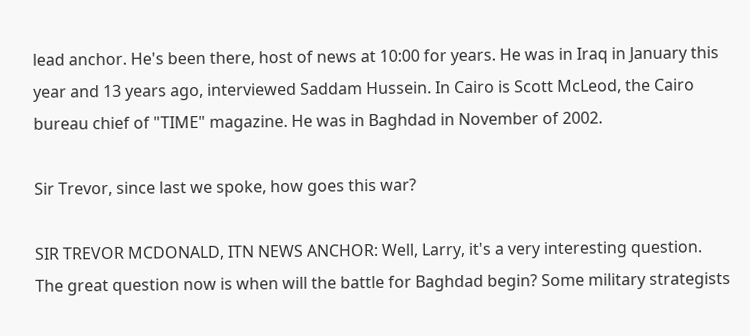lead anchor. He's been there, host of news at 10:00 for years. He was in Iraq in January this year and 13 years ago, interviewed Saddam Hussein. In Cairo is Scott McLeod, the Cairo bureau chief of "TIME" magazine. He was in Baghdad in November of 2002.

Sir Trevor, since last we spoke, how goes this war?

SIR TREVOR MCDONALD, ITN NEWS ANCHOR: Well, Larry, it's a very interesting question. The great question now is when will the battle for Baghdad begin? Some military strategists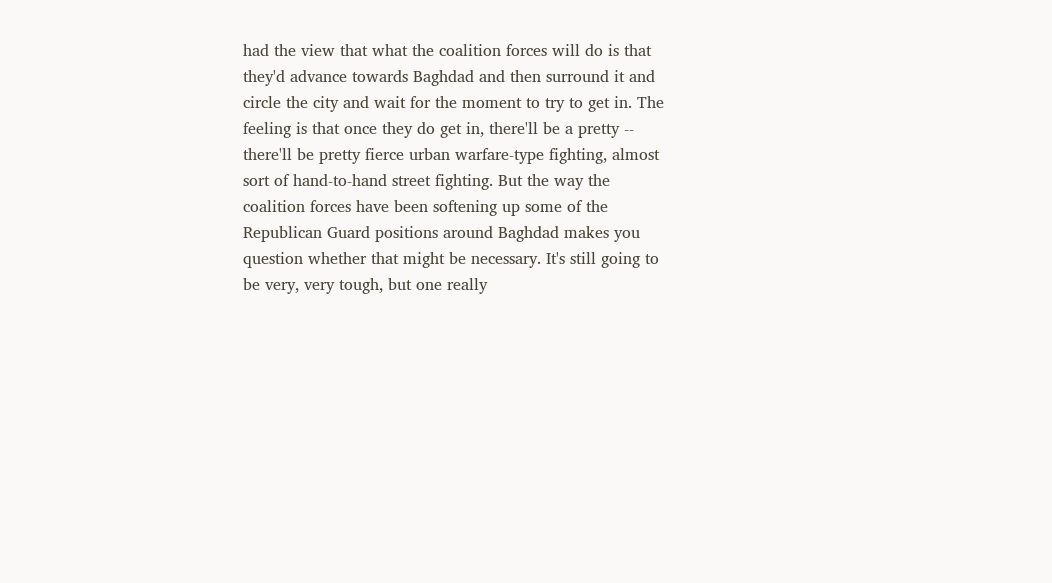had the view that what the coalition forces will do is that they'd advance towards Baghdad and then surround it and circle the city and wait for the moment to try to get in. The feeling is that once they do get in, there'll be a pretty -- there'll be pretty fierce urban warfare-type fighting, almost sort of hand-to-hand street fighting. But the way the coalition forces have been softening up some of the Republican Guard positions around Baghdad makes you question whether that might be necessary. It's still going to be very, very tough, but one really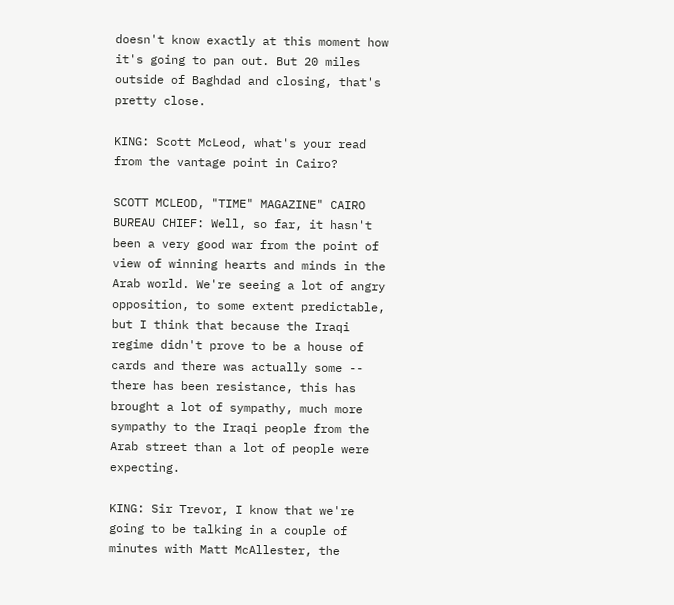doesn't know exactly at this moment how it's going to pan out. But 20 miles outside of Baghdad and closing, that's pretty close.

KING: Scott McLeod, what's your read from the vantage point in Cairo?

SCOTT MCLEOD, "TIME" MAGAZINE" CAIRO BUREAU CHIEF: Well, so far, it hasn't been a very good war from the point of view of winning hearts and minds in the Arab world. We're seeing a lot of angry opposition, to some extent predictable, but I think that because the Iraqi regime didn't prove to be a house of cards and there was actually some -- there has been resistance, this has brought a lot of sympathy, much more sympathy to the Iraqi people from the Arab street than a lot of people were expecting.

KING: Sir Trevor, I know that we're going to be talking in a couple of minutes with Matt McAllester, the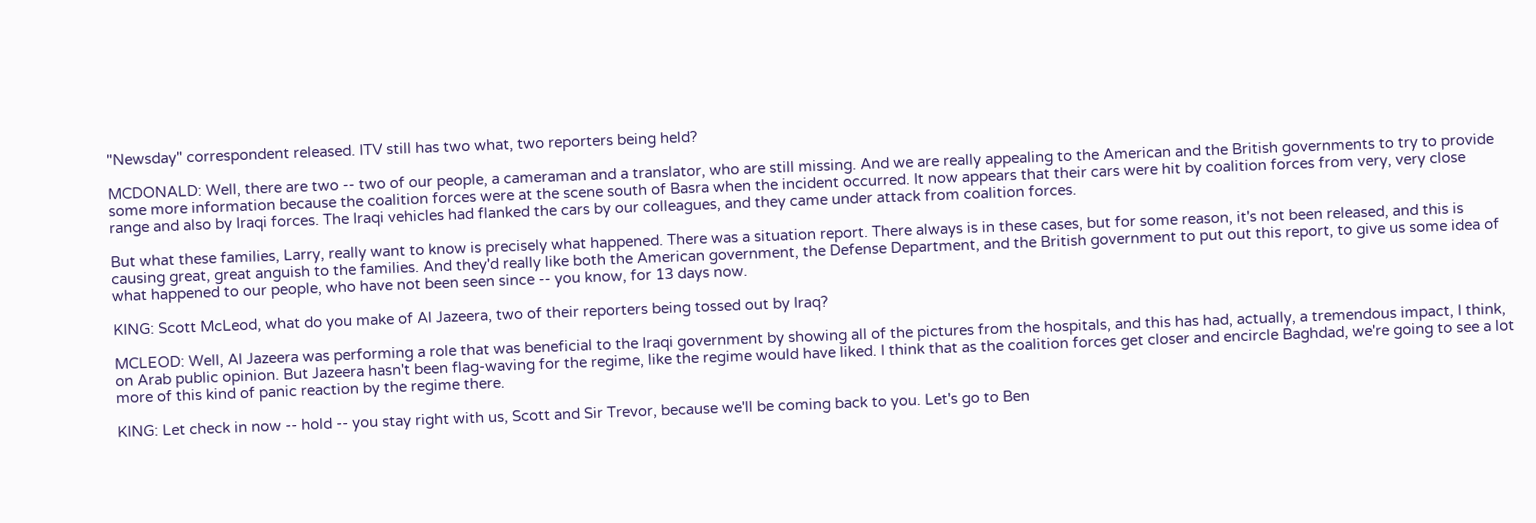"Newsday" correspondent released. ITV still has two what, two reporters being held?

MCDONALD: Well, there are two -- two of our people, a cameraman and a translator, who are still missing. And we are really appealing to the American and the British governments to try to provide some more information because the coalition forces were at the scene south of Basra when the incident occurred. It now appears that their cars were hit by coalition forces from very, very close range and also by Iraqi forces. The Iraqi vehicles had flanked the cars by our colleagues, and they came under attack from coalition forces.

But what these families, Larry, really want to know is precisely what happened. There was a situation report. There always is in these cases, but for some reason, it's not been released, and this is causing great, great anguish to the families. And they'd really like both the American government, the Defense Department, and the British government to put out this report, to give us some idea of what happened to our people, who have not been seen since -- you know, for 13 days now.

KING: Scott McLeod, what do you make of Al Jazeera, two of their reporters being tossed out by Iraq?

MCLEOD: Well, Al Jazeera was performing a role that was beneficial to the Iraqi government by showing all of the pictures from the hospitals, and this has had, actually, a tremendous impact, I think, on Arab public opinion. But Jazeera hasn't been flag-waving for the regime, like the regime would have liked. I think that as the coalition forces get closer and encircle Baghdad, we're going to see a lot more of this kind of panic reaction by the regime there.

KING: Let check in now -- hold -- you stay right with us, Scott and Sir Trevor, because we'll be coming back to you. Let's go to Ben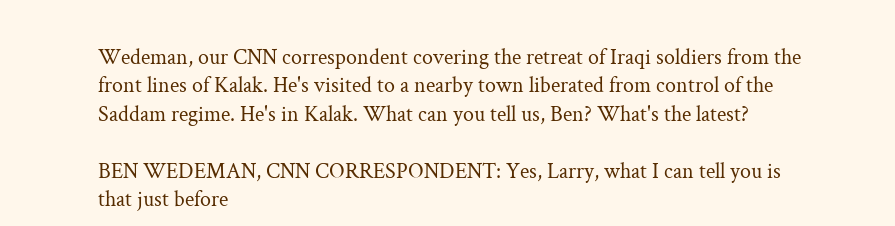Wedeman, our CNN correspondent covering the retreat of Iraqi soldiers from the front lines of Kalak. He's visited to a nearby town liberated from control of the Saddam regime. He's in Kalak. What can you tell us, Ben? What's the latest?

BEN WEDEMAN, CNN CORRESPONDENT: Yes, Larry, what I can tell you is that just before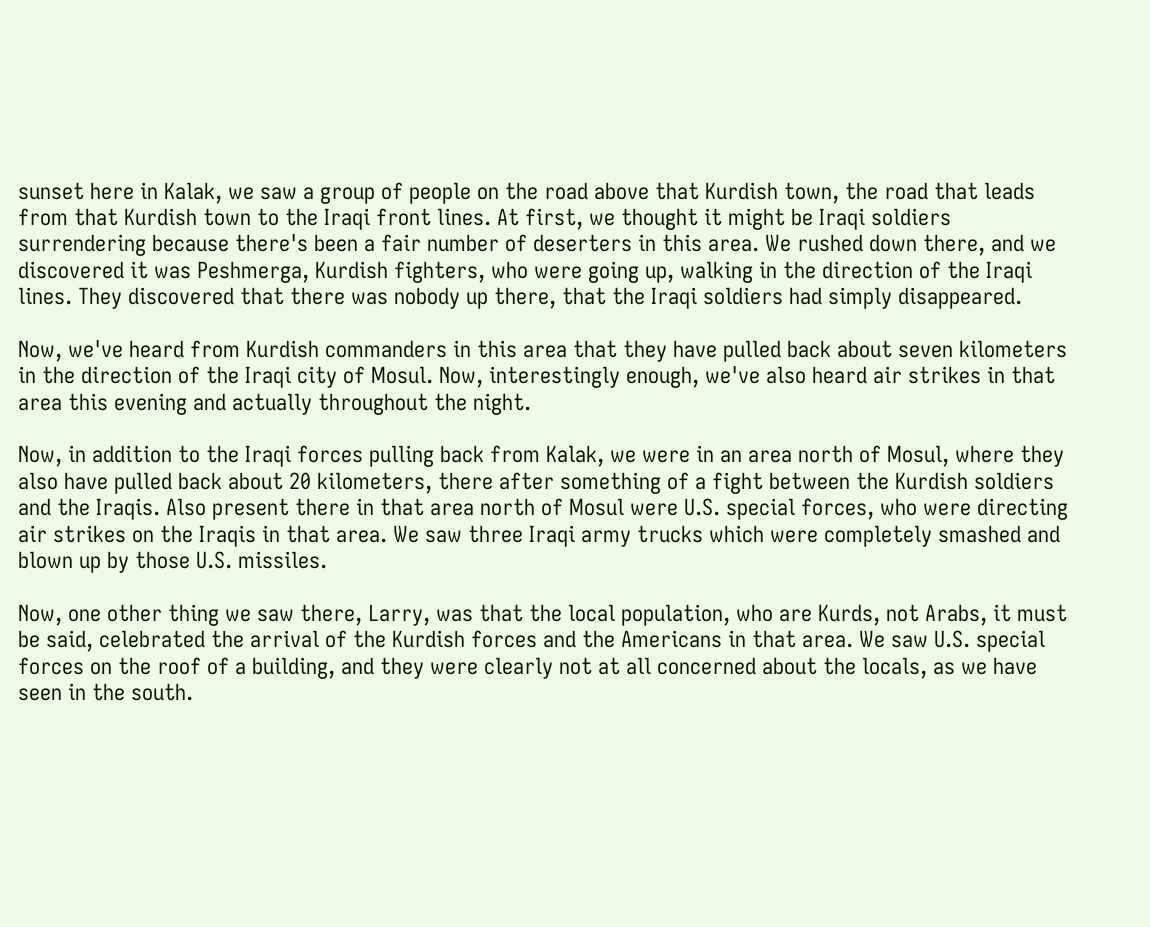sunset here in Kalak, we saw a group of people on the road above that Kurdish town, the road that leads from that Kurdish town to the Iraqi front lines. At first, we thought it might be Iraqi soldiers surrendering because there's been a fair number of deserters in this area. We rushed down there, and we discovered it was Peshmerga, Kurdish fighters, who were going up, walking in the direction of the Iraqi lines. They discovered that there was nobody up there, that the Iraqi soldiers had simply disappeared.

Now, we've heard from Kurdish commanders in this area that they have pulled back about seven kilometers in the direction of the Iraqi city of Mosul. Now, interestingly enough, we've also heard air strikes in that area this evening and actually throughout the night.

Now, in addition to the Iraqi forces pulling back from Kalak, we were in an area north of Mosul, where they also have pulled back about 20 kilometers, there after something of a fight between the Kurdish soldiers and the Iraqis. Also present there in that area north of Mosul were U.S. special forces, who were directing air strikes on the Iraqis in that area. We saw three Iraqi army trucks which were completely smashed and blown up by those U.S. missiles.

Now, one other thing we saw there, Larry, was that the local population, who are Kurds, not Arabs, it must be said, celebrated the arrival of the Kurdish forces and the Americans in that area. We saw U.S. special forces on the roof of a building, and they were clearly not at all concerned about the locals, as we have seen in the south.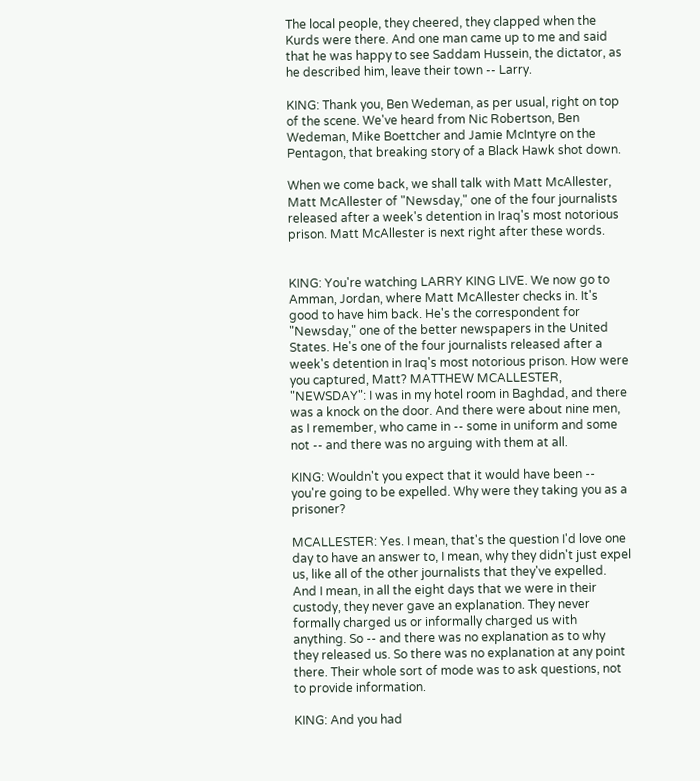The local people, they cheered, they clapped when the Kurds were there. And one man came up to me and said that he was happy to see Saddam Hussein, the dictator, as he described him, leave their town -- Larry.

KING: Thank you, Ben Wedeman, as per usual, right on top of the scene. We've heard from Nic Robertson, Ben Wedeman, Mike Boettcher and Jamie McIntyre on the Pentagon, that breaking story of a Black Hawk shot down.

When we come back, we shall talk with Matt McAllester, Matt McAllester of "Newsday," one of the four journalists released after a week's detention in Iraq's most notorious prison. Matt McAllester is next right after these words.


KING: You're watching LARRY KING LIVE. We now go to Amman, Jordan, where Matt McAllester checks in. It's good to have him back. He's the correspondent for "Newsday," one of the better newspapers in the United States. He's one of the four journalists released after a week's detention in Iraq's most notorious prison. How were you captured, Matt? MATTHEW MCALLESTER, "NEWSDAY": I was in my hotel room in Baghdad, and there was a knock on the door. And there were about nine men, as I remember, who came in -- some in uniform and some not -- and there was no arguing with them at all.

KING: Wouldn't you expect that it would have been -- you're going to be expelled. Why were they taking you as a prisoner?

MCALLESTER: Yes. I mean, that's the question I'd love one day to have an answer to, I mean, why they didn't just expel us, like all of the other journalists that they've expelled. And I mean, in all the eight days that we were in their custody, they never gave an explanation. They never formally charged us or informally charged us with anything. So -- and there was no explanation as to why they released us. So there was no explanation at any point there. Their whole sort of mode was to ask questions, not to provide information.

KING: And you had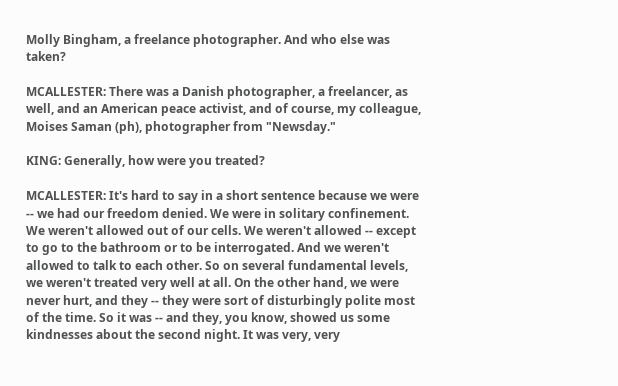Molly Bingham, a freelance photographer. And who else was taken?

MCALLESTER: There was a Danish photographer, a freelancer, as well, and an American peace activist, and of course, my colleague, Moises Saman (ph), photographer from "Newsday."

KING: Generally, how were you treated?

MCALLESTER: It's hard to say in a short sentence because we were -- we had our freedom denied. We were in solitary confinement. We weren't allowed out of our cells. We weren't allowed -- except to go to the bathroom or to be interrogated. And we weren't allowed to talk to each other. So on several fundamental levels, we weren't treated very well at all. On the other hand, we were never hurt, and they -- they were sort of disturbingly polite most of the time. So it was -- and they, you know, showed us some kindnesses about the second night. It was very, very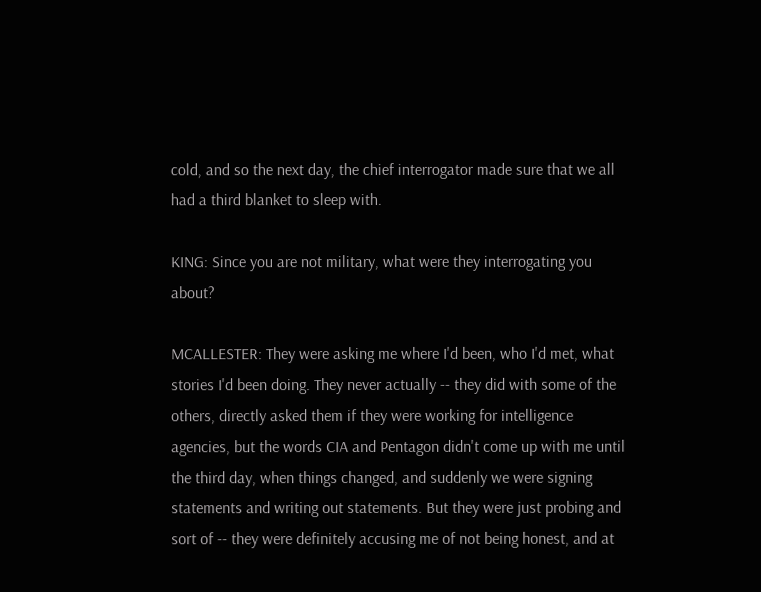cold, and so the next day, the chief interrogator made sure that we all had a third blanket to sleep with.

KING: Since you are not military, what were they interrogating you about?

MCALLESTER: They were asking me where I'd been, who I'd met, what stories I'd been doing. They never actually -- they did with some of the others, directly asked them if they were working for intelligence agencies, but the words CIA and Pentagon didn't come up with me until the third day, when things changed, and suddenly we were signing statements and writing out statements. But they were just probing and sort of -- they were definitely accusing me of not being honest, and at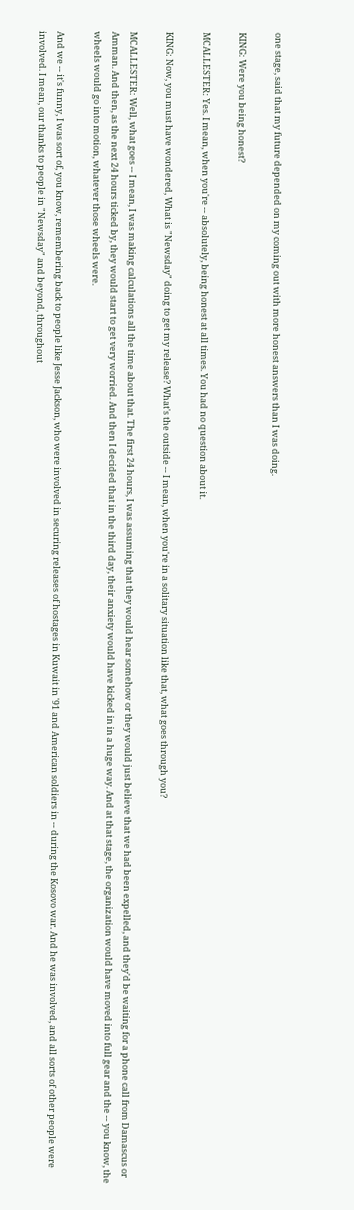one stage, said that my future depended on my coming out with more honest answers than I was doing.

KING: Were you being honest?

MCALLESTER: Yes. I mean, when you're -- absolutely, being honest at all times. You had no question about it.

KING: Now, you must have wondered, What is "Newsday" doing to get my release? What's the outside -- I mean, when you're in a solitary situation like that, what goes through you?

MCALLESTER: Well, what goes -- I mean, I was making calculations all the time about that. The first 24 hours, I was assuming that they would hear somehow or they would just believe that we had been expelled, and they'd be waiting for a phone call from Damascus or Amman. And then, as the next 24 hours ticked by, they would start to get very worried. And then I decided that in the third day, their anxiety would have kicked in in a huge way. And at that stage, the organization would have moved into full gear and the -- you know, the wheels would go into motion, whatever those wheels were.

And we -- it's funny, I was sort of, you know, remembering back to people like Jesse Jackson, who were involved in securing releases of hostages in Kuwait in '91 and American soldiers in -- during the Kosovo war. And he was involved, and all sorts of other people were involved. I mean, our thanks to people in "Newsday" and beyond, throughout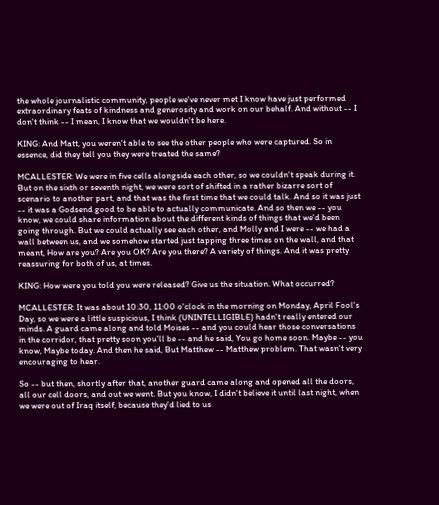the whole journalistic community, people we've never met I know have just performed extraordinary feats of kindness and generosity and work on our behalf. And without -- I don't think -- I mean, I know that we wouldn't be here.

KING: And Matt, you weren't able to see the other people who were captured. So in essence, did they tell you they were treated the same?

MCALLESTER: We were in five cells alongside each other, so we couldn't speak during it. But on the sixth or seventh night, we were sort of shifted in a rather bizarre sort of scenario to another part, and that was the first time that we could talk. And so it was just -- it was a Godsend good to be able to actually communicate. And so then we -- you know, we could share information about the different kinds of things that we'd been going through. But we could actually see each other, and Molly and I were -- we had a wall between us, and we somehow started just tapping three times on the wall, and that meant, How are you? Are you OK? Are you there? A variety of things. And it was pretty reassuring for both of us, at times.

KING: How were you told you were released? Give us the situation. What occurred?

MCALLESTER: It was about 10:30, 11:00 o'clock in the morning on Monday, April Fool's Day, so we were a little suspicious, I think (UNINTELLIGIBLE) hadn't really entered our minds. A guard came along and told Moises -- and you could hear those conversations in the corridor, that pretty soon you'll be -- and he said, You go home soon. Maybe -- you know, Maybe today. And then he said, But Matthew -- Matthew problem. That wasn't very encouraging to hear.

So -- but then, shortly after that, another guard came along and opened all the doors, all our cell doors, and out we went. But you know, I didn't believe it until last night, when we were out of Iraq itself, because they'd lied to us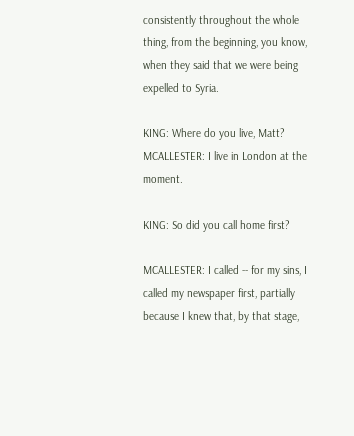consistently throughout the whole thing, from the beginning, you know, when they said that we were being expelled to Syria.

KING: Where do you live, Matt? MCALLESTER: I live in London at the moment.

KING: So did you call home first?

MCALLESTER: I called -- for my sins, I called my newspaper first, partially because I knew that, by that stage,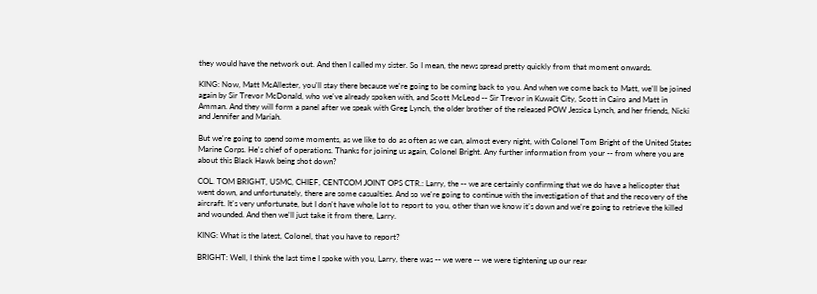they would have the network out. And then I called my sister. So I mean, the news spread pretty quickly from that moment onwards.

KING: Now, Matt McAllester, you'll stay there because we're going to be coming back to you. And when we come back to Matt, we'll be joined again by Sir Trevor McDonald, who we've already spoken with, and Scott McLeod -- Sir Trevor in Kuwait City, Scott in Cairo and Matt in Amman. And they will form a panel after we speak with Greg Lynch, the older brother of the released POW Jessica Lynch, and her friends, Nicki and Jennifer and Mariah.

But we're going to spend some moments, as we like to do as often as we can, almost every night, with Colonel Tom Bright of the United States Marine Corps. He's chief of operations. Thanks for joining us again, Colonel Bright. Any further information from your -- from where you are about this Black Hawk being shot down?

COL. TOM BRIGHT, USMC, CHIEF, CENTCOM JOINT OPS CTR.: Larry, the -- we are certainly confirming that we do have a helicopter that went down, and unfortunately, there are some casualties. And so we're going to continue with the investigation of that and the recovery of the aircraft. It's very unfortunate, but I don't have whole lot to report to you, other than we know it's down and we're going to retrieve the killed and wounded. And then we'll just take it from there, Larry.

KING: What is the latest, Colonel, that you have to report?

BRIGHT: Well, I think the last time I spoke with you, Larry, there was -- we were -- we were tightening up our rear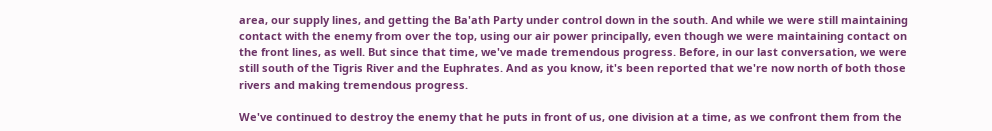area, our supply lines, and getting the Ba'ath Party under control down in the south. And while we were still maintaining contact with the enemy from over the top, using our air power principally, even though we were maintaining contact on the front lines, as well. But since that time, we've made tremendous progress. Before, in our last conversation, we were still south of the Tigris River and the Euphrates. And as you know, it's been reported that we're now north of both those rivers and making tremendous progress.

We've continued to destroy the enemy that he puts in front of us, one division at a time, as we confront them from the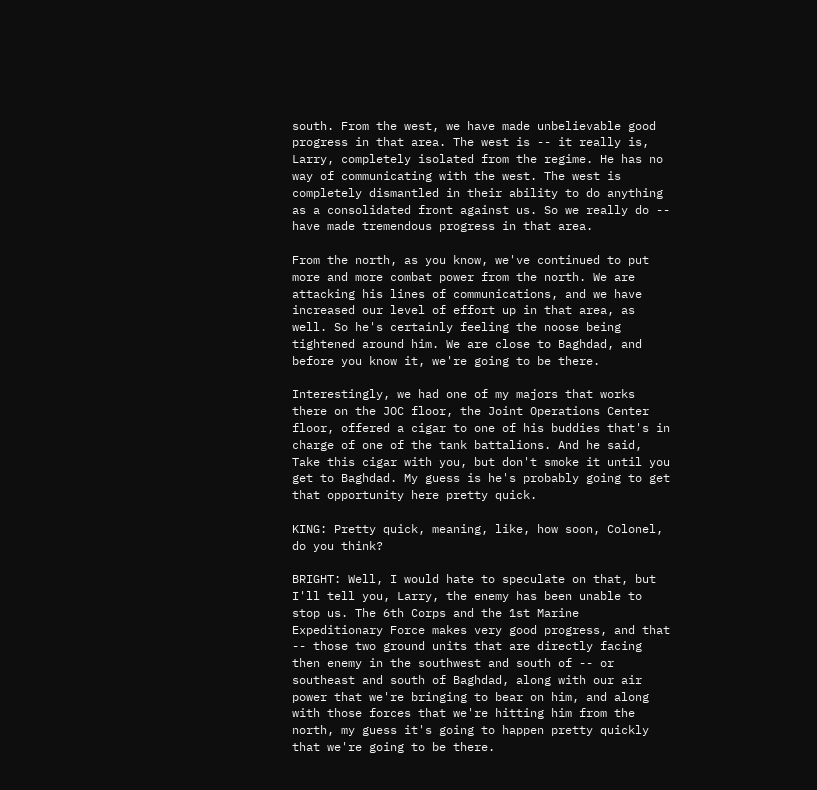south. From the west, we have made unbelievable good progress in that area. The west is -- it really is, Larry, completely isolated from the regime. He has no way of communicating with the west. The west is completely dismantled in their ability to do anything as a consolidated front against us. So we really do -- have made tremendous progress in that area.

From the north, as you know, we've continued to put more and more combat power from the north. We are attacking his lines of communications, and we have increased our level of effort up in that area, as well. So he's certainly feeling the noose being tightened around him. We are close to Baghdad, and before you know it, we're going to be there.

Interestingly, we had one of my majors that works there on the JOC floor, the Joint Operations Center floor, offered a cigar to one of his buddies that's in charge of one of the tank battalions. And he said, Take this cigar with you, but don't smoke it until you get to Baghdad. My guess is he's probably going to get that opportunity here pretty quick.

KING: Pretty quick, meaning, like, how soon, Colonel, do you think?

BRIGHT: Well, I would hate to speculate on that, but I'll tell you, Larry, the enemy has been unable to stop us. The 6th Corps and the 1st Marine Expeditionary Force makes very good progress, and that -- those two ground units that are directly facing then enemy in the southwest and south of -- or southeast and south of Baghdad, along with our air power that we're bringing to bear on him, and along with those forces that we're hitting him from the north, my guess it's going to happen pretty quickly that we're going to be there.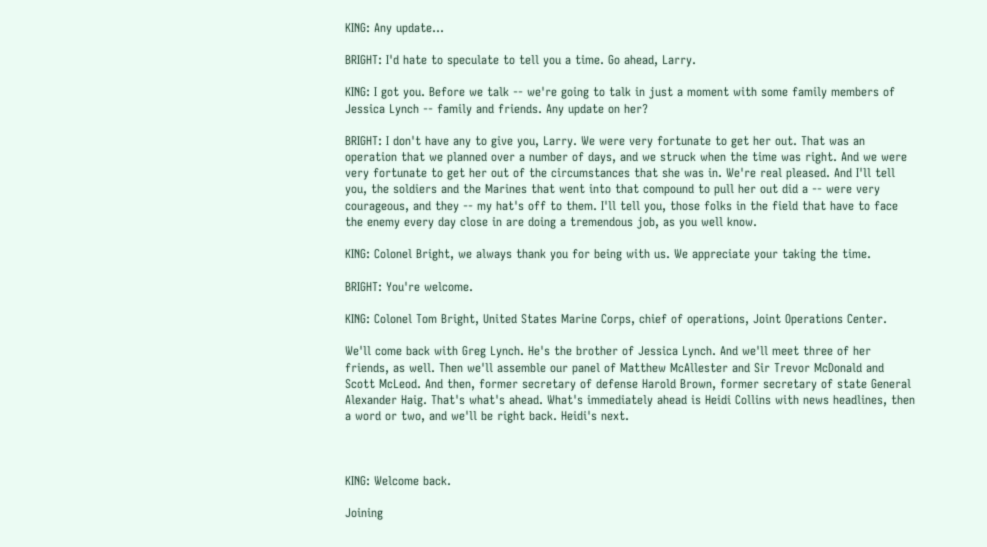KING: Any update...

BRIGHT: I'd hate to speculate to tell you a time. Go ahead, Larry.

KING: I got you. Before we talk -- we're going to talk in just a moment with some family members of Jessica Lynch -- family and friends. Any update on her?

BRIGHT: I don't have any to give you, Larry. We were very fortunate to get her out. That was an operation that we planned over a number of days, and we struck when the time was right. And we were very fortunate to get her out of the circumstances that she was in. We're real pleased. And I'll tell you, the soldiers and the Marines that went into that compound to pull her out did a -- were very courageous, and they -- my hat's off to them. I'll tell you, those folks in the field that have to face the enemy every day close in are doing a tremendous job, as you well know.

KING: Colonel Bright, we always thank you for being with us. We appreciate your taking the time.

BRIGHT: You're welcome.

KING: Colonel Tom Bright, United States Marine Corps, chief of operations, Joint Operations Center.

We'll come back with Greg Lynch. He's the brother of Jessica Lynch. And we'll meet three of her friends, as well. Then we'll assemble our panel of Matthew McAllester and Sir Trevor McDonald and Scott McLeod. And then, former secretary of defense Harold Brown, former secretary of state General Alexander Haig. That's what's ahead. What's immediately ahead is Heidi Collins with news headlines, then a word or two, and we'll be right back. Heidi's next.



KING: Welcome back.

Joining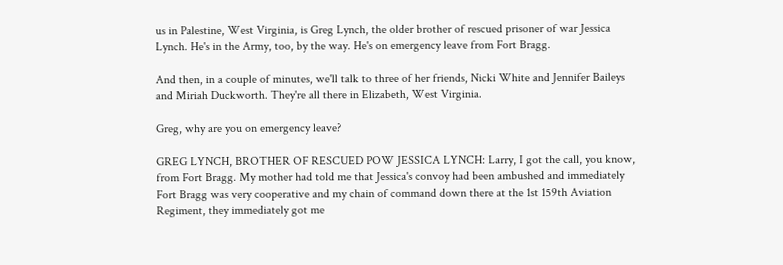us in Palestine, West Virginia, is Greg Lynch, the older brother of rescued prisoner of war Jessica Lynch. He's in the Army, too, by the way. He's on emergency leave from Fort Bragg.

And then, in a couple of minutes, we'll talk to three of her friends, Nicki White and Jennifer Baileys and Miriah Duckworth. They're all there in Elizabeth, West Virginia.

Greg, why are you on emergency leave?

GREG LYNCH, BROTHER OF RESCUED POW JESSICA LYNCH: Larry, I got the call, you know, from Fort Bragg. My mother had told me that Jessica's convoy had been ambushed and immediately Fort Bragg was very cooperative and my chain of command down there at the 1st 159th Aviation Regiment, they immediately got me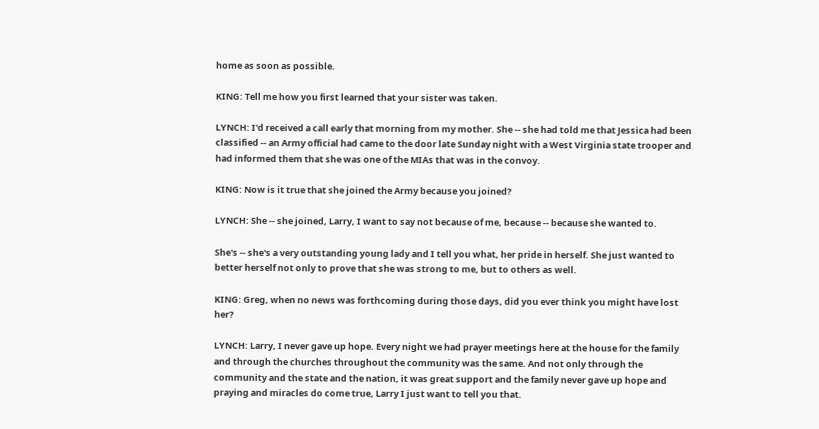home as soon as possible.

KING: Tell me how you first learned that your sister was taken.

LYNCH: I'd received a call early that morning from my mother. She -- she had told me that Jessica had been classified -- an Army official had came to the door late Sunday night with a West Virginia state trooper and had informed them that she was one of the MIAs that was in the convoy.

KING: Now is it true that she joined the Army because you joined?

LYNCH: She -- she joined, Larry, I want to say not because of me, because -- because she wanted to.

She's -- she's a very outstanding young lady and I tell you what, her pride in herself. She just wanted to better herself not only to prove that she was strong to me, but to others as well.

KING: Greg, when no news was forthcoming during those days, did you ever think you might have lost her?

LYNCH: Larry, I never gave up hope. Every night we had prayer meetings here at the house for the family and through the churches throughout the community was the same. And not only through the community and the state and the nation, it was great support and the family never gave up hope and praying and miracles do come true, Larry I just want to tell you that.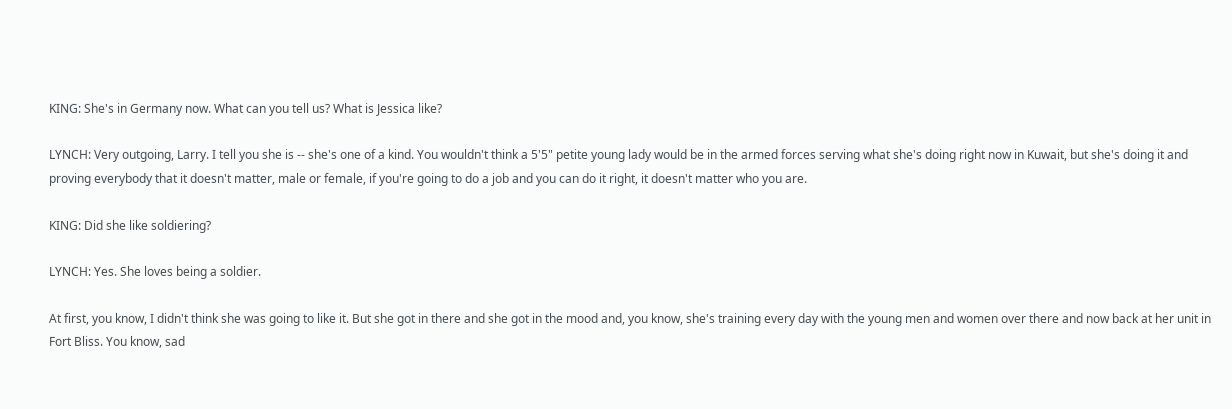KING: She's in Germany now. What can you tell us? What is Jessica like?

LYNCH: Very outgoing, Larry. I tell you she is -- she's one of a kind. You wouldn't think a 5'5" petite young lady would be in the armed forces serving what she's doing right now in Kuwait, but she's doing it and proving everybody that it doesn't matter, male or female, if you're going to do a job and you can do it right, it doesn't matter who you are.

KING: Did she like soldiering?

LYNCH: Yes. She loves being a soldier.

At first, you know, I didn't think she was going to like it. But she got in there and she got in the mood and, you know, she's training every day with the young men and women over there and now back at her unit in Fort Bliss. You know, sad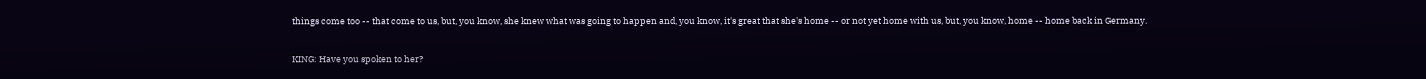things come too -- that come to us, but, you know, she knew what was going to happen and, you know, it's great that she's home -- or not yet home with us, but, you know, home -- home back in Germany.

KING: Have you spoken to her?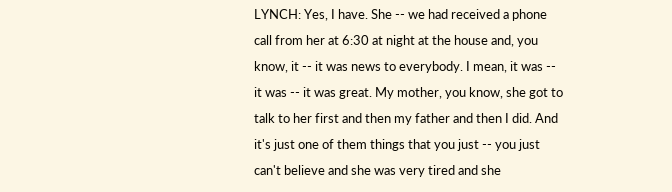LYNCH: Yes, I have. She -- we had received a phone call from her at 6:30 at night at the house and, you know, it -- it was news to everybody. I mean, it was -- it was -- it was great. My mother, you know, she got to talk to her first and then my father and then I did. And it's just one of them things that you just -- you just can't believe and she was very tired and she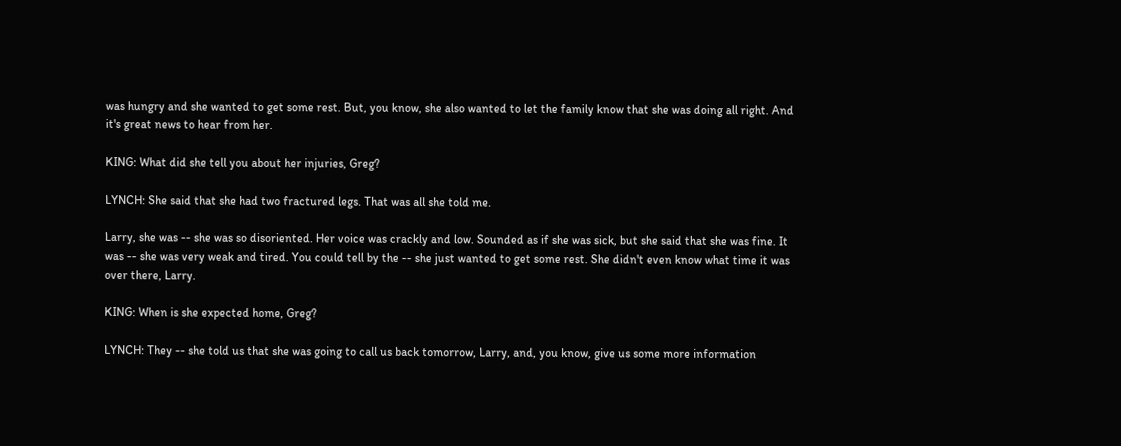was hungry and she wanted to get some rest. But, you know, she also wanted to let the family know that she was doing all right. And it's great news to hear from her.

KING: What did she tell you about her injuries, Greg?

LYNCH: She said that she had two fractured legs. That was all she told me.

Larry, she was -- she was so disoriented. Her voice was crackly and low. Sounded as if she was sick, but she said that she was fine. It was -- she was very weak and tired. You could tell by the -- she just wanted to get some rest. She didn't even know what time it was over there, Larry.

KING: When is she expected home, Greg?

LYNCH: They -- she told us that she was going to call us back tomorrow, Larry, and, you know, give us some more information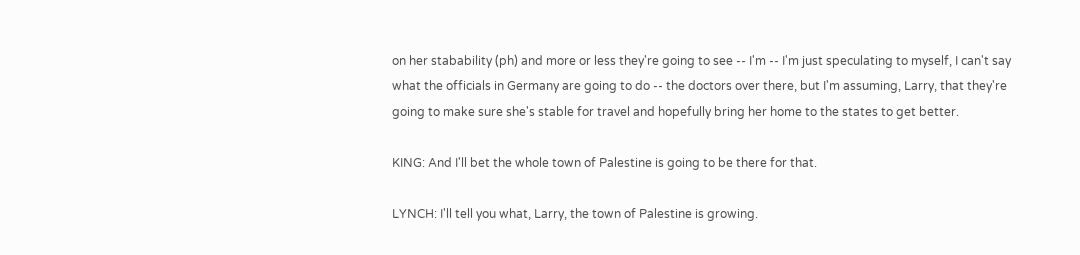on her stabability (ph) and more or less they're going to see -- I'm -- I'm just speculating to myself, I can't say what the officials in Germany are going to do -- the doctors over there, but I'm assuming, Larry, that they're going to make sure she's stable for travel and hopefully bring her home to the states to get better.

KING: And I'll bet the whole town of Palestine is going to be there for that.

LYNCH: I'll tell you what, Larry, the town of Palestine is growing.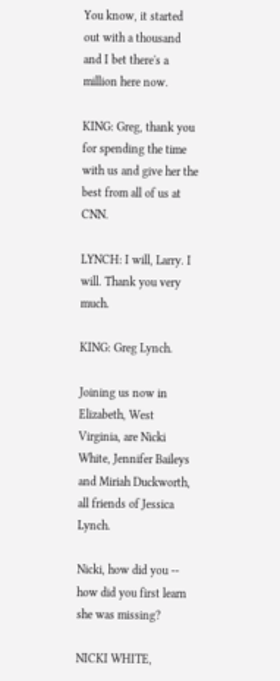You know, it started out with a thousand and I bet there's a million here now.

KING: Greg, thank you for spending the time with us and give her the best from all of us at CNN.

LYNCH: I will, Larry. I will. Thank you very much.

KING: Greg Lynch.

Joining us now in Elizabeth, West Virginia, are Nicki White, Jennifer Baileys and Miriah Duckworth, all friends of Jessica Lynch.

Nicki, how did you -- how did you first learn she was missing?

NICKI WHITE,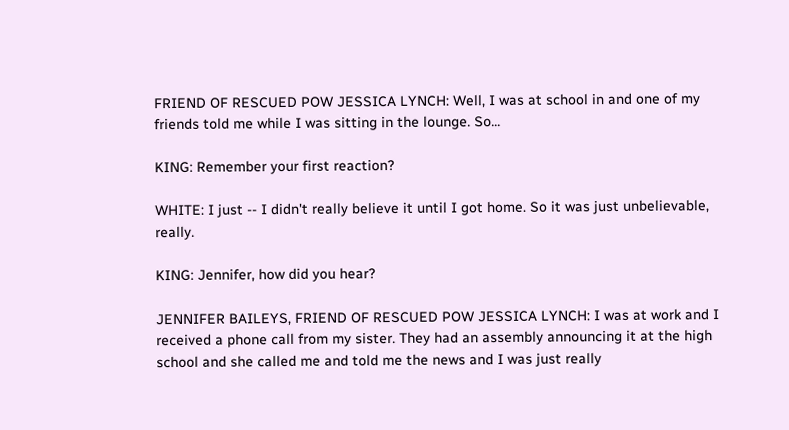FRIEND OF RESCUED POW JESSICA LYNCH: Well, I was at school in and one of my friends told me while I was sitting in the lounge. So...

KING: Remember your first reaction?

WHITE: I just -- I didn't really believe it until I got home. So it was just unbelievable, really.

KING: Jennifer, how did you hear?

JENNIFER BAILEYS, FRIEND OF RESCUED POW JESSICA LYNCH: I was at work and I received a phone call from my sister. They had an assembly announcing it at the high school and she called me and told me the news and I was just really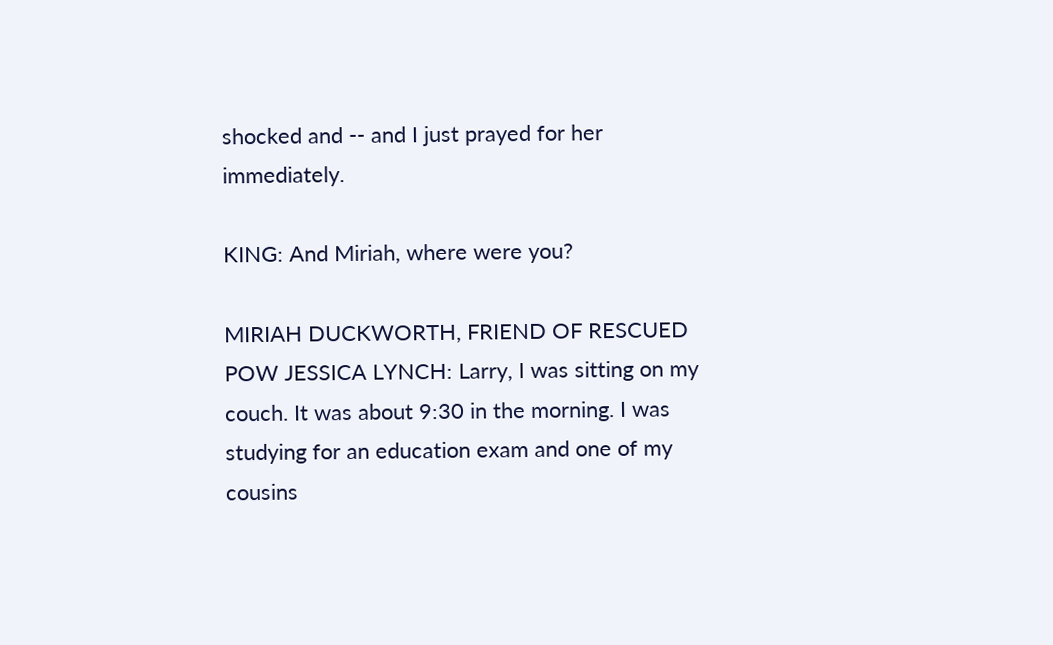shocked and -- and I just prayed for her immediately.

KING: And Miriah, where were you?

MIRIAH DUCKWORTH, FRIEND OF RESCUED POW JESSICA LYNCH: Larry, I was sitting on my couch. It was about 9:30 in the morning. I was studying for an education exam and one of my cousins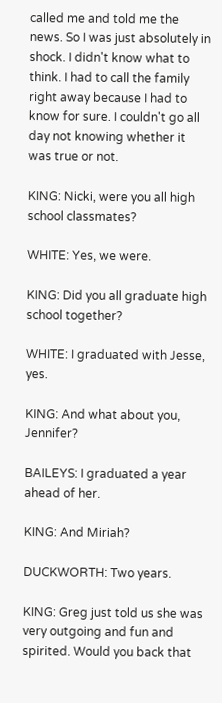called me and told me the news. So I was just absolutely in shock. I didn't know what to think. I had to call the family right away because I had to know for sure. I couldn't go all day not knowing whether it was true or not.

KING: Nicki, were you all high school classmates?

WHITE: Yes, we were.

KING: Did you all graduate high school together?

WHITE: I graduated with Jesse, yes.

KING: And what about you, Jennifer?

BAILEYS: I graduated a year ahead of her.

KING: And Miriah?

DUCKWORTH: Two years.

KING: Greg just told us she was very outgoing and fun and spirited. Would you back that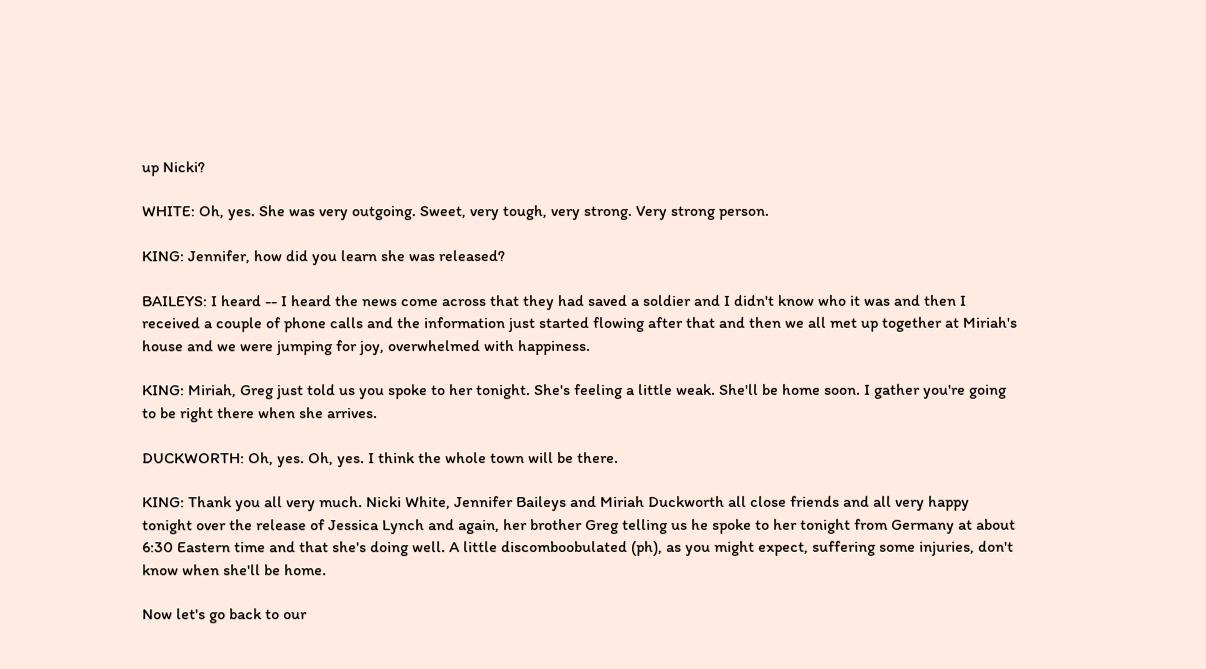up Nicki?

WHITE: Oh, yes. She was very outgoing. Sweet, very tough, very strong. Very strong person.

KING: Jennifer, how did you learn she was released?

BAILEYS: I heard -- I heard the news come across that they had saved a soldier and I didn't know who it was and then I received a couple of phone calls and the information just started flowing after that and then we all met up together at Miriah's house and we were jumping for joy, overwhelmed with happiness.

KING: Miriah, Greg just told us you spoke to her tonight. She's feeling a little weak. She'll be home soon. I gather you're going to be right there when she arrives.

DUCKWORTH: Oh, yes. Oh, yes. I think the whole town will be there.

KING: Thank you all very much. Nicki White, Jennifer Baileys and Miriah Duckworth all close friends and all very happy tonight over the release of Jessica Lynch and again, her brother Greg telling us he spoke to her tonight from Germany at about 6:30 Eastern time and that she's doing well. A little discomboobulated (ph), as you might expect, suffering some injuries, don't know when she'll be home.

Now let's go back to our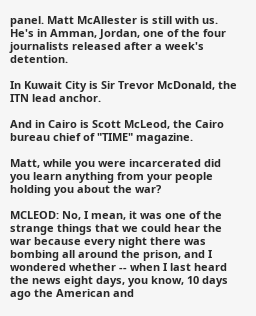panel. Matt McAllester is still with us. He's in Amman, Jordan, one of the four journalists released after a week's detention.

In Kuwait City is Sir Trevor McDonald, the ITN lead anchor.

And in Cairo is Scott McLeod, the Cairo bureau chief of "TIME" magazine.

Matt, while you were incarcerated did you learn anything from your people holding you about the war?

MCLEOD: No, I mean, it was one of the strange things that we could hear the war because every night there was bombing all around the prison, and I wondered whether -- when I last heard the news eight days, you know, 10 days ago the American and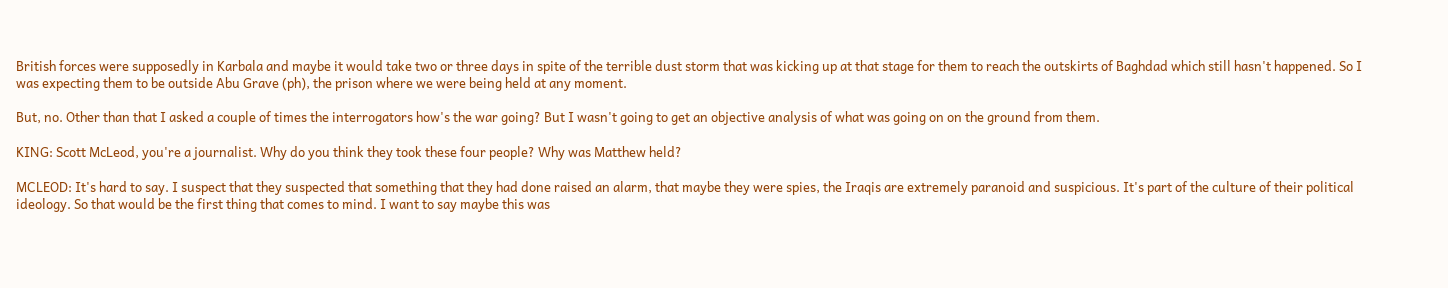British forces were supposedly in Karbala and maybe it would take two or three days in spite of the terrible dust storm that was kicking up at that stage for them to reach the outskirts of Baghdad which still hasn't happened. So I was expecting them to be outside Abu Grave (ph), the prison where we were being held at any moment.

But, no. Other than that I asked a couple of times the interrogators how's the war going? But I wasn't going to get an objective analysis of what was going on on the ground from them.

KING: Scott McLeod, you're a journalist. Why do you think they took these four people? Why was Matthew held?

MCLEOD: It's hard to say. I suspect that they suspected that something that they had done raised an alarm, that maybe they were spies, the Iraqis are extremely paranoid and suspicious. It's part of the culture of their political ideology. So that would be the first thing that comes to mind. I want to say maybe this was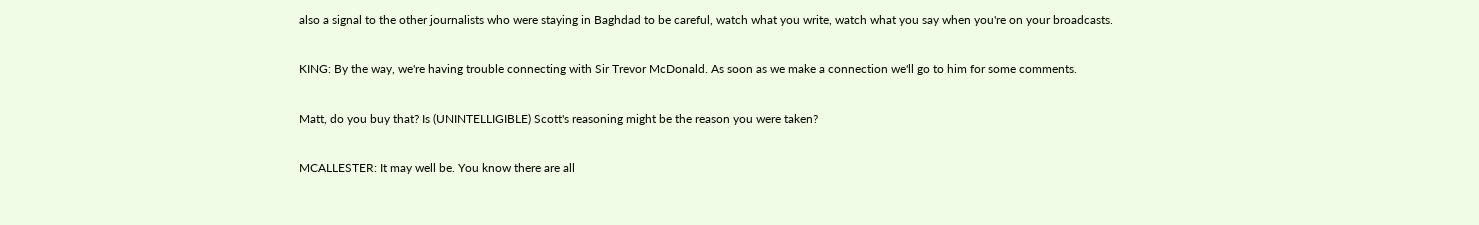also a signal to the other journalists who were staying in Baghdad to be careful, watch what you write, watch what you say when you're on your broadcasts.

KING: By the way, we're having trouble connecting with Sir Trevor McDonald. As soon as we make a connection we'll go to him for some comments.

Matt, do you buy that? Is (UNINTELLIGIBLE) Scott's reasoning might be the reason you were taken?

MCALLESTER: It may well be. You know there are all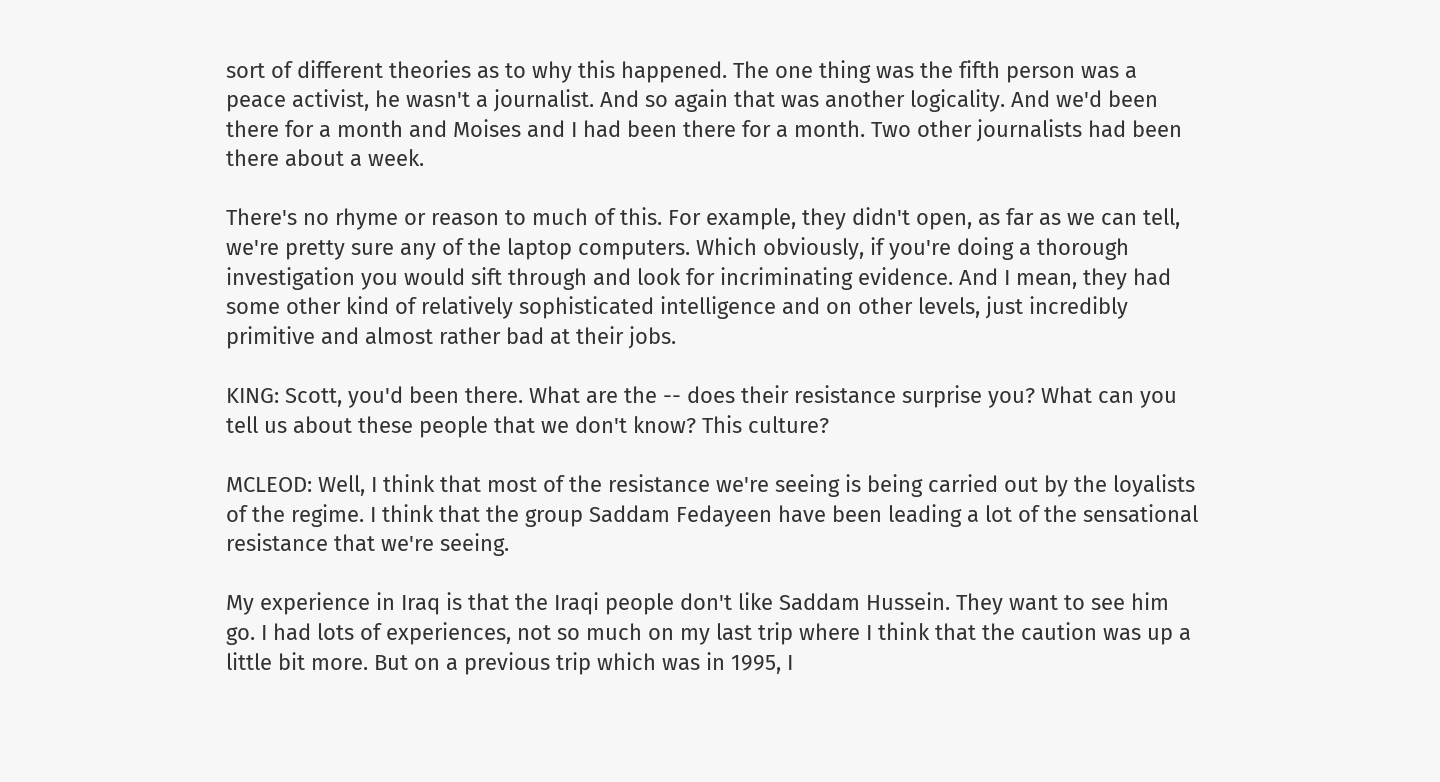sort of different theories as to why this happened. The one thing was the fifth person was a peace activist, he wasn't a journalist. And so again that was another logicality. And we'd been there for a month and Moises and I had been there for a month. Two other journalists had been there about a week.

There's no rhyme or reason to much of this. For example, they didn't open, as far as we can tell, we're pretty sure any of the laptop computers. Which obviously, if you're doing a thorough investigation you would sift through and look for incriminating evidence. And I mean, they had some other kind of relatively sophisticated intelligence and on other levels, just incredibly primitive and almost rather bad at their jobs.

KING: Scott, you'd been there. What are the -- does their resistance surprise you? What can you tell us about these people that we don't know? This culture?

MCLEOD: Well, I think that most of the resistance we're seeing is being carried out by the loyalists of the regime. I think that the group Saddam Fedayeen have been leading a lot of the sensational resistance that we're seeing.

My experience in Iraq is that the Iraqi people don't like Saddam Hussein. They want to see him go. I had lots of experiences, not so much on my last trip where I think that the caution was up a little bit more. But on a previous trip which was in 1995, I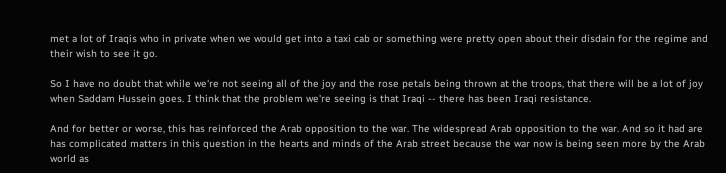met a lot of Iraqis who in private when we would get into a taxi cab or something were pretty open about their disdain for the regime and their wish to see it go.

So I have no doubt that while we're not seeing all of the joy and the rose petals being thrown at the troops, that there will be a lot of joy when Saddam Hussein goes. I think that the problem we're seeing is that Iraqi -- there has been Iraqi resistance.

And for better or worse, this has reinforced the Arab opposition to the war. The widespread Arab opposition to the war. And so it had are has complicated matters in this question in the hearts and minds of the Arab street because the war now is being seen more by the Arab world as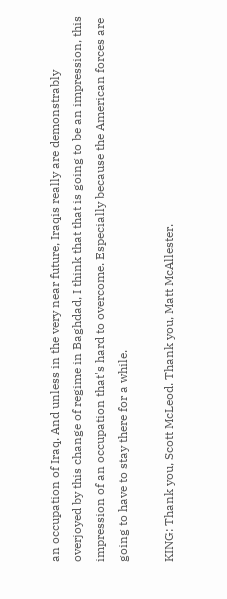an occupation of Iraq. And unless in the very near future, Iraqis really are demonstrably overjoyed by this change of regime in Baghdad, I think that that is going to be an impression, this impression of an occupation that's hard to overcome. Especially because the American forces are going to have to stay there for a while.

KING: Thank you, Scott McLeod. Thank you, Matt McAllester.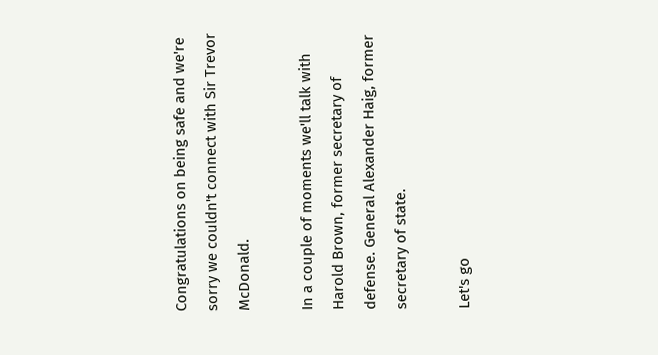Congratulations on being safe and we're sorry we couldn't connect with Sir Trevor McDonald.

In a couple of moments we'll talk with Harold Brown, former secretary of defense. General Alexander Haig, former secretary of state.

Let's go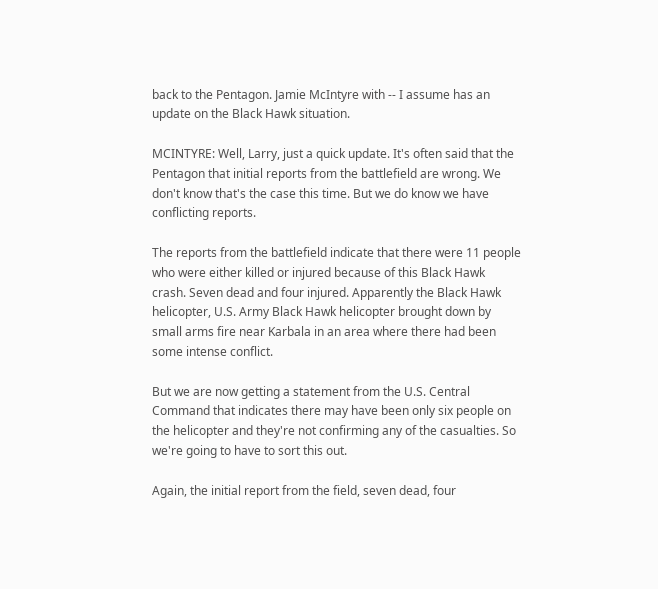back to the Pentagon. Jamie McIntyre with -- I assume has an update on the Black Hawk situation.

MCINTYRE: Well, Larry, just a quick update. It's often said that the Pentagon that initial reports from the battlefield are wrong. We don't know that's the case this time. But we do know we have conflicting reports.

The reports from the battlefield indicate that there were 11 people who were either killed or injured because of this Black Hawk crash. Seven dead and four injured. Apparently the Black Hawk helicopter, U.S. Army Black Hawk helicopter brought down by small arms fire near Karbala in an area where there had been some intense conflict.

But we are now getting a statement from the U.S. Central Command that indicates there may have been only six people on the helicopter and they're not confirming any of the casualties. So we're going to have to sort this out.

Again, the initial report from the field, seven dead, four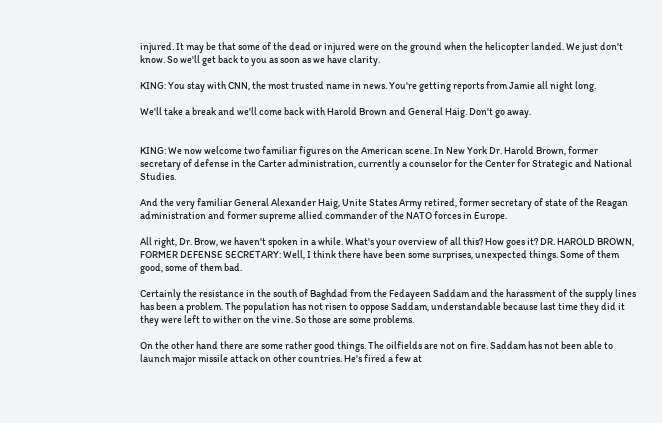injured. It may be that some of the dead or injured were on the ground when the helicopter landed. We just don't know. So we'll get back to you as soon as we have clarity.

KING: You stay with CNN, the most trusted name in news. You're getting reports from Jamie all night long.

We'll take a break and we'll come back with Harold Brown and General Haig. Don't go away.


KING: We now welcome two familiar figures on the American scene. In New York Dr. Harold Brown, former secretary of defense in the Carter administration, currently a counselor for the Center for Strategic and National Studies.

And the very familiar General Alexander Haig, Unite States Army retired, former secretary of state of the Reagan administration and former supreme allied commander of the NATO forces in Europe.

All right, Dr. Brow, we haven't spoken in a while. What's your overview of all this? How goes it? DR. HAROLD BROWN, FORMER DEFENSE SECRETARY: Well, I think there have been some surprises, unexpected things. Some of them good, some of them bad.

Certainly the resistance in the south of Baghdad from the Fedayeen Saddam and the harassment of the supply lines has been a problem. The population has not risen to oppose Saddam, understandable because last time they did it they were left to wither on the vine. So those are some problems.

On the other hand there are some rather good things. The oilfields are not on fire. Saddam has not been able to launch major missile attack on other countries. He's fired a few at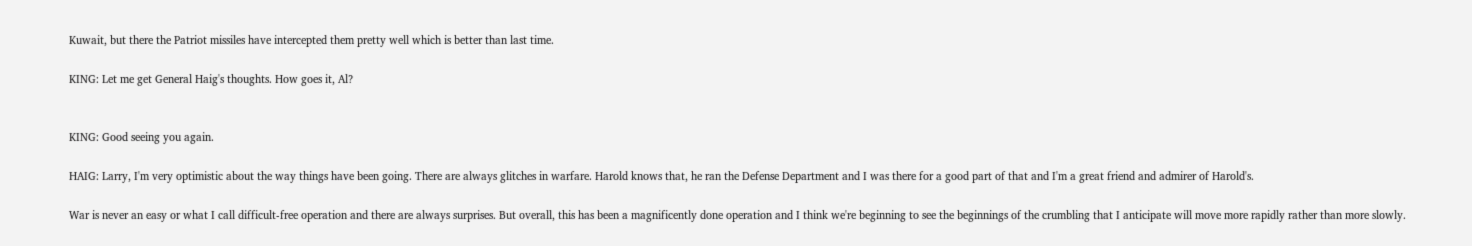Kuwait, but there the Patriot missiles have intercepted them pretty well which is better than last time.

KING: Let me get General Haig's thoughts. How goes it, Al?


KING: Good seeing you again.

HAIG: Larry, I'm very optimistic about the way things have been going. There are always glitches in warfare. Harold knows that, he ran the Defense Department and I was there for a good part of that and I'm a great friend and admirer of Harold's.

War is never an easy or what I call difficult-free operation and there are always surprises. But overall, this has been a magnificently done operation and I think we're beginning to see the beginnings of the crumbling that I anticipate will move more rapidly rather than more slowly.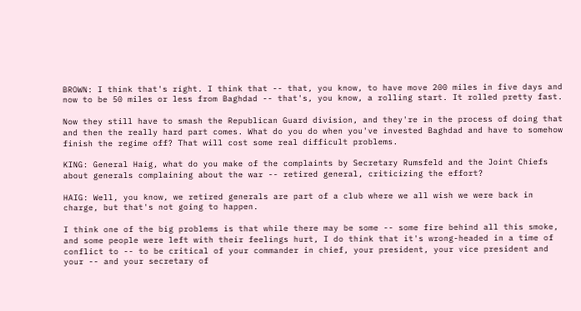BROWN: I think that's right. I think that -- that, you know, to have move 200 miles in five days and now to be 50 miles or less from Baghdad -- that's, you know, a rolling start. It rolled pretty fast.

Now they still have to smash the Republican Guard division, and they're in the process of doing that and then the really hard part comes. What do you do when you've invested Baghdad and have to somehow finish the regime off? That will cost some real difficult problems.

KING: General Haig, what do you make of the complaints by Secretary Rumsfeld and the Joint Chiefs about generals complaining about the war -- retired general, criticizing the effort?

HAIG: Well, you know, we retired generals are part of a club where we all wish we were back in charge, but that's not going to happen.

I think one of the big problems is that while there may be some -- some fire behind all this smoke, and some people were left with their feelings hurt, I do think that it's wrong-headed in a time of conflict to -- to be critical of your commander in chief, your president, your vice president and your -- and your secretary of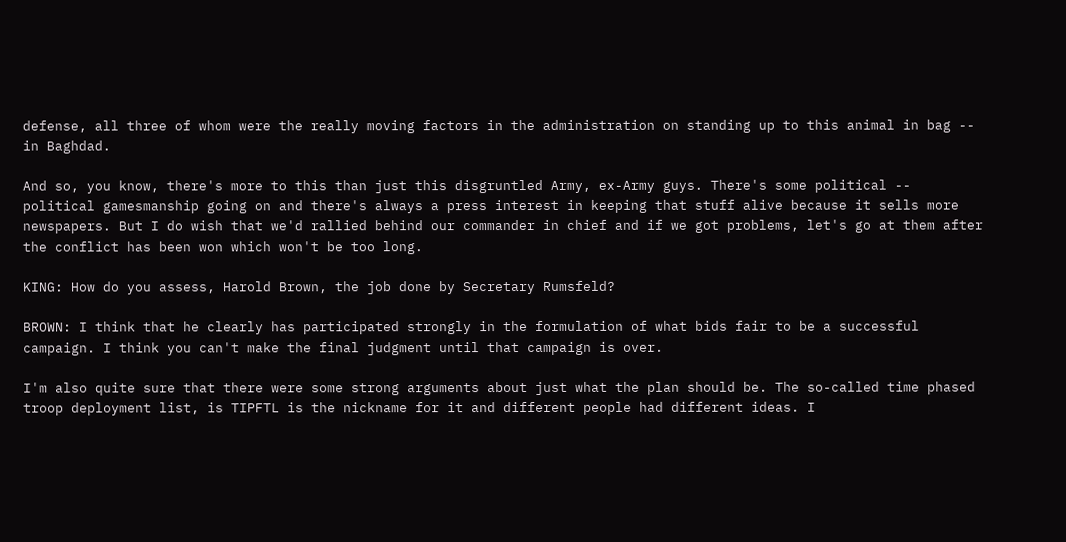defense, all three of whom were the really moving factors in the administration on standing up to this animal in bag -- in Baghdad.

And so, you know, there's more to this than just this disgruntled Army, ex-Army guys. There's some political -- political gamesmanship going on and there's always a press interest in keeping that stuff alive because it sells more newspapers. But I do wish that we'd rallied behind our commander in chief and if we got problems, let's go at them after the conflict has been won which won't be too long.

KING: How do you assess, Harold Brown, the job done by Secretary Rumsfeld?

BROWN: I think that he clearly has participated strongly in the formulation of what bids fair to be a successful campaign. I think you can't make the final judgment until that campaign is over.

I'm also quite sure that there were some strong arguments about just what the plan should be. The so-called time phased troop deployment list, is TIPFTL is the nickname for it and different people had different ideas. I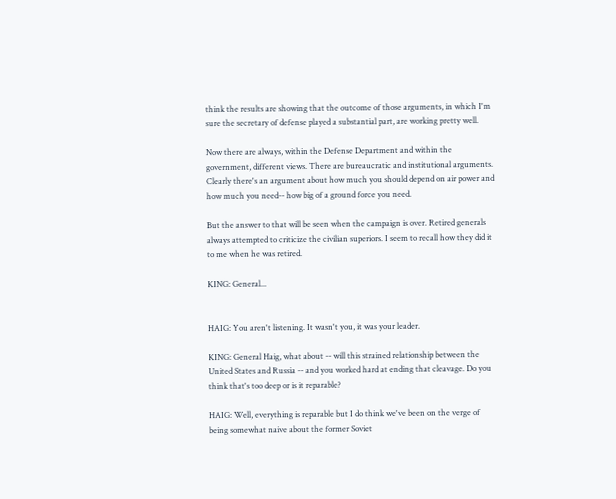think the results are showing that the outcome of those arguments, in which I'm sure the secretary of defense played a substantial part, are working pretty well.

Now there are always, within the Defense Department and within the government, different views. There are bureaucratic and institutional arguments. Clearly there's an argument about how much you should depend on air power and how much you need-- how big of a ground force you need.

But the answer to that will be seen when the campaign is over. Retired generals always attempted to criticize the civilian superiors. I seem to recall how they did it to me when he was retired.

KING: General...


HAIG: You aren't listening. It wasn't you, it was your leader.

KING: General Haig, what about -- will this strained relationship between the United States and Russia -- and you worked hard at ending that cleavage. Do you think that's too deep or is it reparable?

HAIG: Well, everything is reparable but I do think we've been on the verge of being somewhat naive about the former Soviet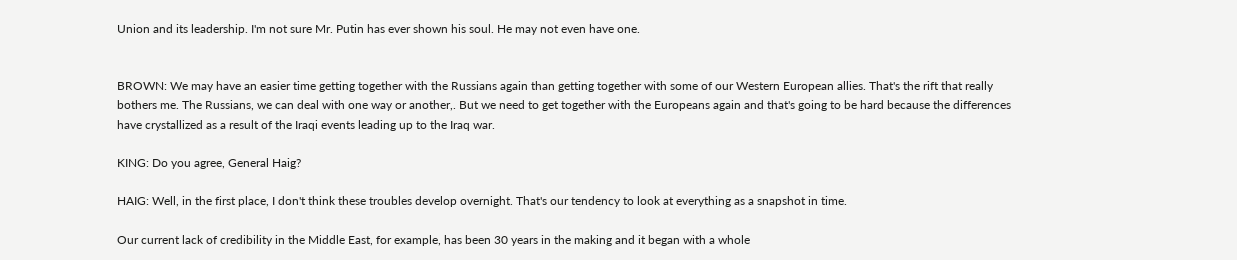Union and its leadership. I'm not sure Mr. Putin has ever shown his soul. He may not even have one.


BROWN: We may have an easier time getting together with the Russians again than getting together with some of our Western European allies. That's the rift that really bothers me. The Russians, we can deal with one way or another,. But we need to get together with the Europeans again and that's going to be hard because the differences have crystallized as a result of the Iraqi events leading up to the Iraq war.

KING: Do you agree, General Haig?

HAIG: Well, in the first place, I don't think these troubles develop overnight. That's our tendency to look at everything as a snapshot in time.

Our current lack of credibility in the Middle East, for example, has been 30 years in the making and it began with a whole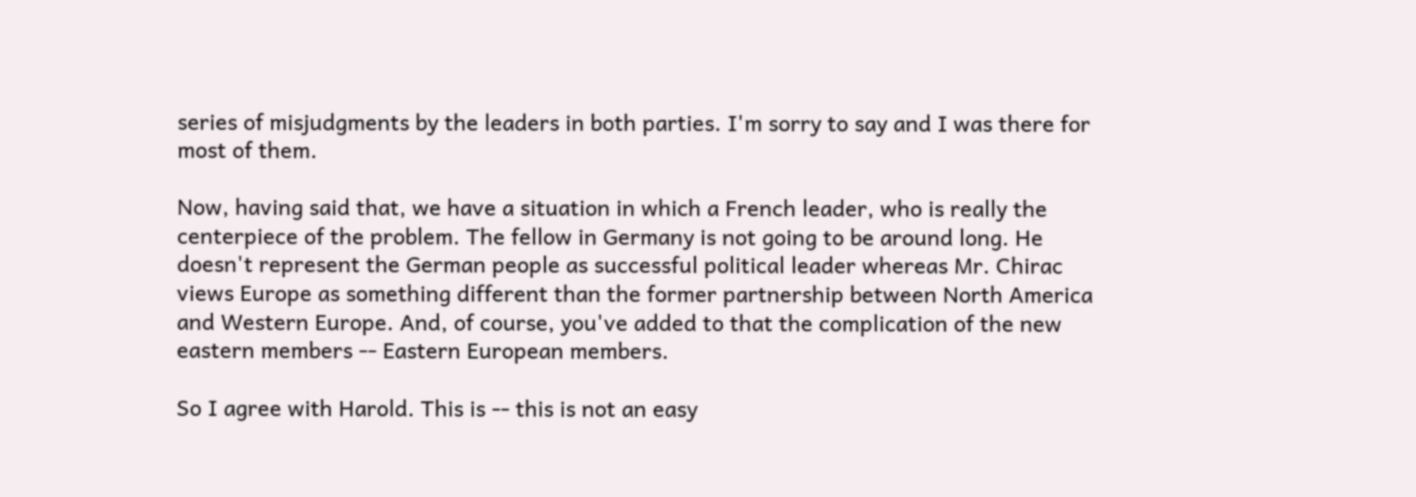series of misjudgments by the leaders in both parties. I'm sorry to say and I was there for most of them.

Now, having said that, we have a situation in which a French leader, who is really the centerpiece of the problem. The fellow in Germany is not going to be around long. He doesn't represent the German people as successful political leader whereas Mr. Chirac views Europe as something different than the former partnership between North America and Western Europe. And, of course, you've added to that the complication of the new eastern members -- Eastern European members.

So I agree with Harold. This is -- this is not an easy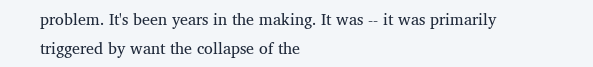problem. It's been years in the making. It was -- it was primarily triggered by want the collapse of the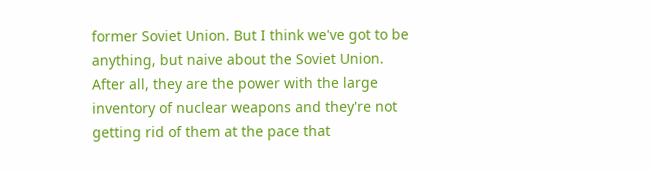former Soviet Union. But I think we've got to be anything, but naive about the Soviet Union. After all, they are the power with the large inventory of nuclear weapons and they're not getting rid of them at the pace that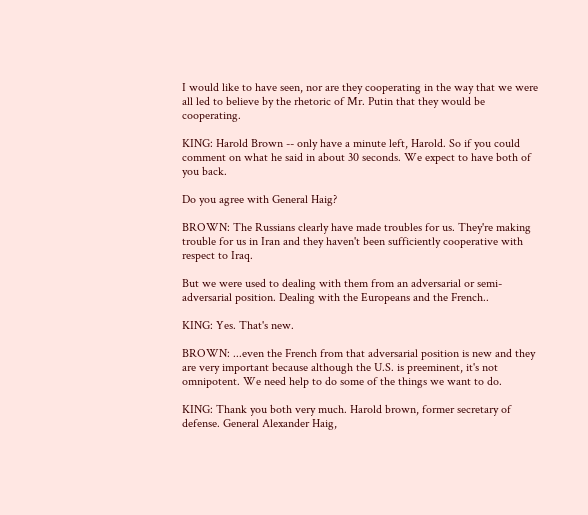I would like to have seen, nor are they cooperating in the way that we were all led to believe by the rhetoric of Mr. Putin that they would be cooperating.

KING: Harold Brown -- only have a minute left, Harold. So if you could comment on what he said in about 30 seconds. We expect to have both of you back.

Do you agree with General Haig?

BROWN: The Russians clearly have made troubles for us. They're making trouble for us in Iran and they haven't been sufficiently cooperative with respect to Iraq.

But we were used to dealing with them from an adversarial or semi-adversarial position. Dealing with the Europeans and the French..

KING: Yes. That's new.

BROWN: ...even the French from that adversarial position is new and they are very important because although the U.S. is preeminent, it's not omnipotent. We need help to do some of the things we want to do.

KING: Thank you both very much. Harold brown, former secretary of defense. General Alexander Haig,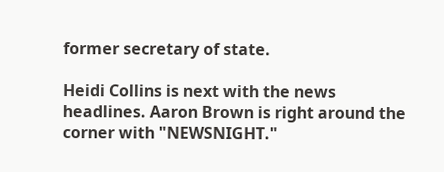former secretary of state.

Heidi Collins is next with the news headlines. Aaron Brown is right around the corner with "NEWSNIGHT."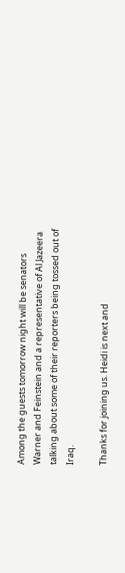Among the guests tomorrow night will be senators Warner and Feinstein and a representative of Al Jazeera talking about some of their reporters being tossed out of Iraq.

Thanks for joining us. Heidi is next and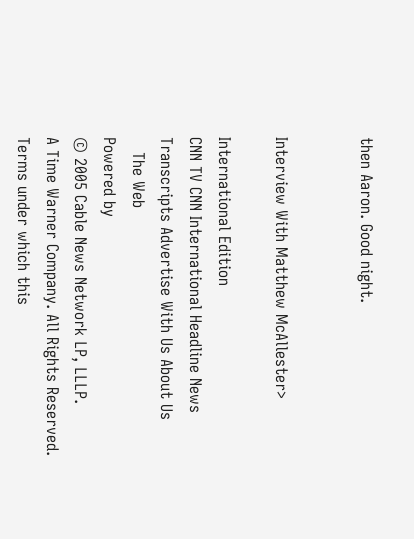then Aaron. Good night.


Interview With Matthew McAllester>

International Edition
CNN TV CNN International Headline News Transcripts Advertise With Us About Us
   The Web
Powered by
© 2005 Cable News Network LP, LLLP.
A Time Warner Company. All Rights Reserved.
Terms under which this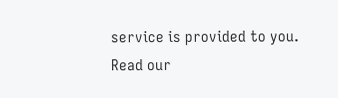service is provided to you.
Read our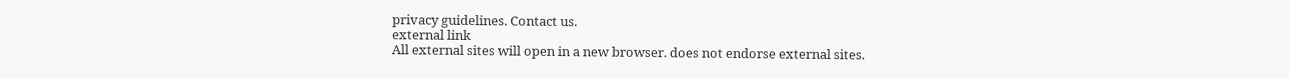privacy guidelines. Contact us.
external link
All external sites will open in a new browser. does not endorse external sites.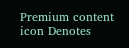Premium content icon Denotes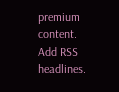premium content.
Add RSS headlines.